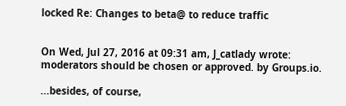locked Re: Changes to beta@ to reduce traffic


On Wed, Jul 27, 2016 at 09:31 am, J_catlady wrote:
moderators should be chosen or approved. by Groups.io.

...besides, of course,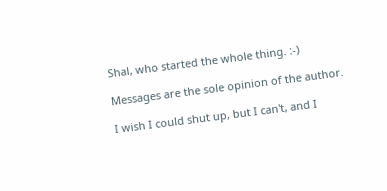Shal, who started the whole thing. :-)

Messages are the sole opinion of the author.

I wish I could shut up, but I can't, and I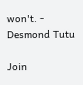won't. - Desmond Tutu

Join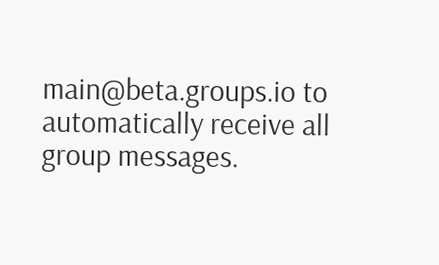main@beta.groups.io to automatically receive all group messages.